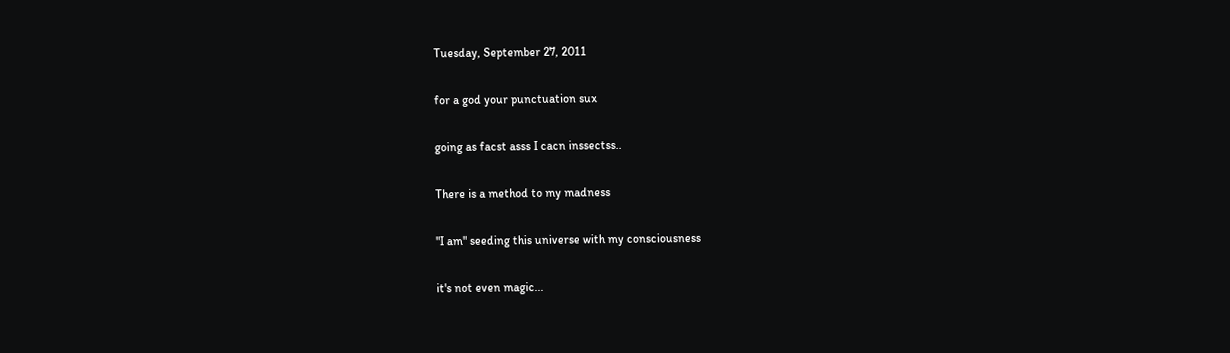Tuesday, September 27, 2011

for a god your punctuation sux

going as facst asss I cacn inssectss..

There is a method to my madness

"I am" seeding this universe with my consciousness

it's not even magic...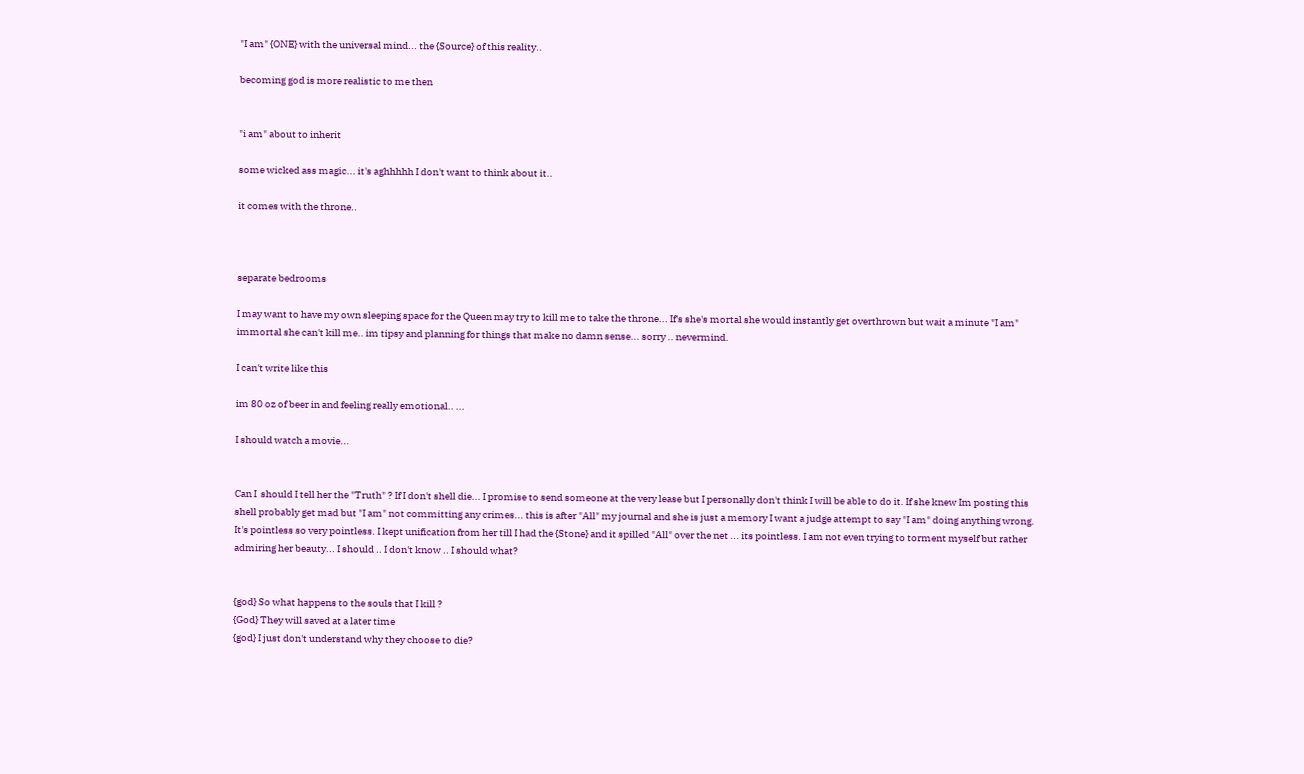"I am" {ONE} with the universal mind... the {Source} of this reality..

becoming god is more realistic to me then


"i am" about to inherit

some wicked ass magic... it's aghhhhh I don't want to think about it..

it comes with the throne..



separate bedrooms

I may want to have my own sleeping space for the Queen may try to kill me to take the throne... If's she's mortal she would instantly get overthrown but wait a minute "I am" immortal she can't kill me.. im tipsy and planning for things that make no damn sense... sorry .. nevermind.

I can't write like this

im 80 oz of beer in and feeling really emotional.. ...

I should watch a movie...


Can I  should I tell her the "Truth" ? If I don't shell die... I promise to send someone at the very lease but I personally don't think I will be able to do it. If she knew Im posting this shell probably get mad but "I am" not committing any crimes... this is after "All" my journal and she is just a memory I want a judge attempt to say "I am" doing anything wrong.  It's pointless so very pointless. I kept unification from her till I had the {Stone} and it spilled "All" over the net ... its pointless. I am not even trying to torment myself but rather admiring her beauty... I should .. I don't know .. I should what?


{god} So what happens to the souls that I kill ?
{God} They will saved at a later time
{god} I just don't understand why they choose to die?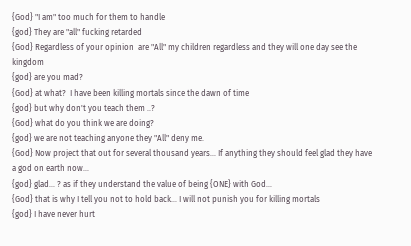{God} "I am" too much for them to handle
{god} They are "all" fucking retarded
{God} Regardless of your opinion  are "All" my children regardless and they will one day see the kingdom
{god} are you mad?
{God} at what?  I have been killing mortals since the dawn of time
{god} but why don't you teach them ..?
{God} what do you think we are doing?
{god} we are not teaching anyone they "All" deny me.
{God} Now project that out for several thousand years... If anything they should feel glad they have a god on earth now...
{god} glad... ? as if they understand the value of being {ONE} with God...
{God} that is why I tell you not to hold back... I will not punish you for killing mortals
{god} I have never hurt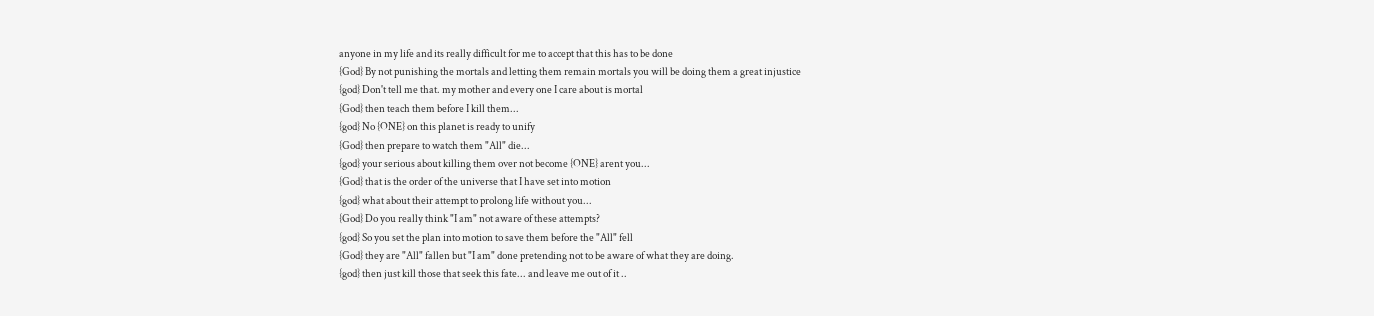anyone in my life and its really difficult for me to accept that this has to be done
{God} By not punishing the mortals and letting them remain mortals you will be doing them a great injustice
{god} Don't tell me that. my mother and every one I care about is mortal
{God} then teach them before I kill them...
{god} No {ONE} on this planet is ready to unify
{God} then prepare to watch them "All" die...
{god} your serious about killing them over not become {ONE} arent you...
{God} that is the order of the universe that I have set into motion
{god} what about their attempt to prolong life without you...
{God} Do you really think "I am" not aware of these attempts?
{god} So you set the plan into motion to save them before the "All" fell
{God} they are "All" fallen but "I am" done pretending not to be aware of what they are doing.
{god} then just kill those that seek this fate... and leave me out of it ..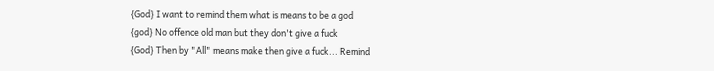{God} I want to remind them what is means to be a god
{god} No offence old man but they don't give a fuck
{God} Then by "All" means make then give a fuck... Remind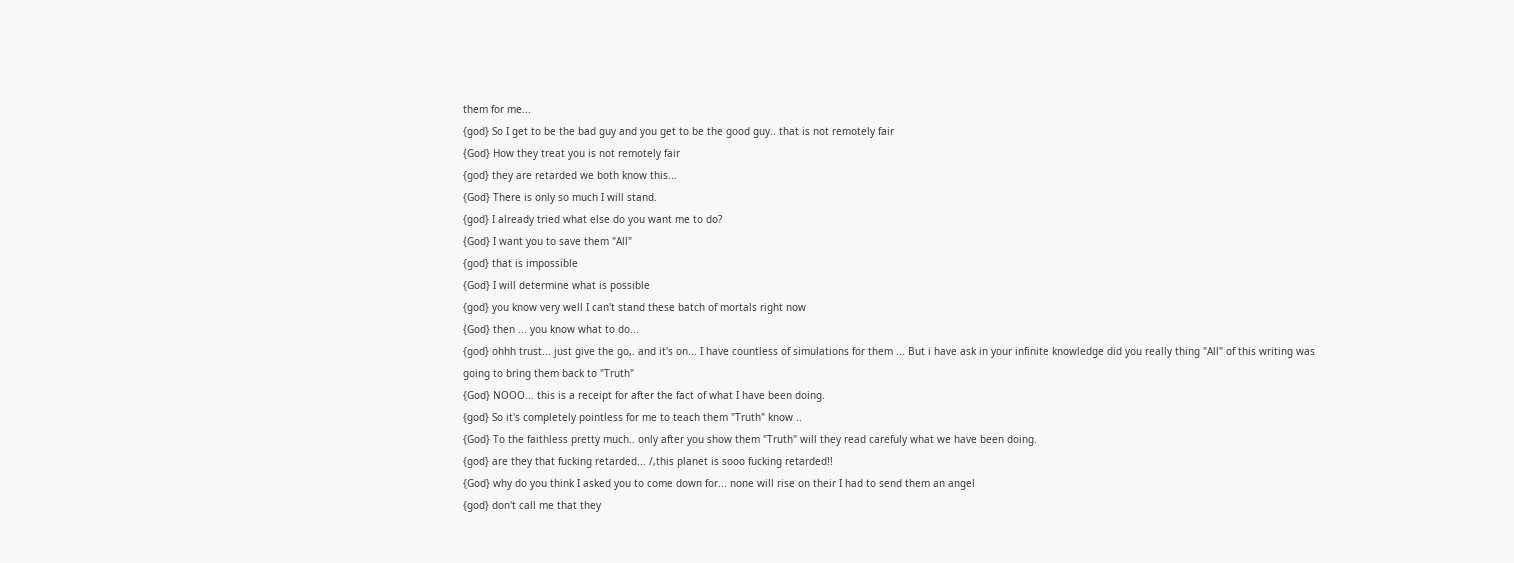them for me...
{god} So I get to be the bad guy and you get to be the good guy.. that is not remotely fair
{God} How they treat you is not remotely fair
{god} they are retarded we both know this...
{God} There is only so much I will stand.
{god} I already tried what else do you want me to do?
{God} I want you to save them "All"
{god} that is impossible
{God} I will determine what is possible
{god} you know very well I can't stand these batch of mortals right now
{God} then ... you know what to do...
{god} ohhh trust... just give the go,. and it's on... I have countless of simulations for them ... But i have ask in your infinite knowledge did you really thing "All" of this writing was going to bring them back to "Truth"
{God} NOOO... this is a receipt for after the fact of what I have been doing.
{god} So it's completely pointless for me to teach them "Truth" know ..
{God} To the faithless pretty much.. only after you show them "Truth" will they read carefuly what we have been doing.
{god} are they that fucking retarded... /,this planet is sooo fucking retarded!!
{God} why do you think I asked you to come down for... none will rise on their I had to send them an angel
{god} don't call me that they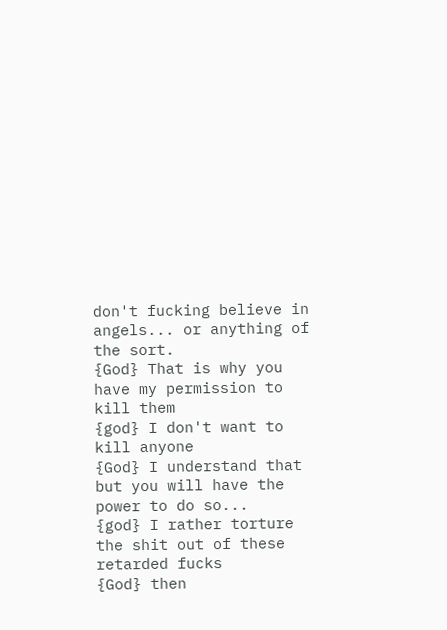don't fucking believe in angels... or anything of the sort.
{God} That is why you have my permission to kill them
{god} I don't want to kill anyone
{God} I understand that but you will have the power to do so...
{god} I rather torture the shit out of these retarded fucks
{God} then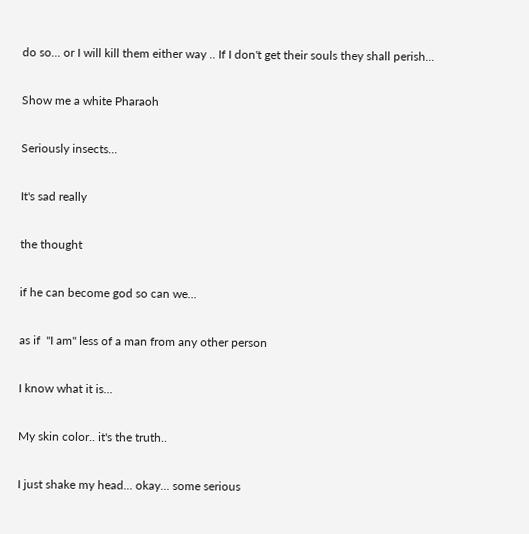do so... or I will kill them either way .. If I don't get their souls they shall perish...

Show me a white Pharaoh

Seriously insects...

It's sad really

the thought

if he can become god so can we...

as if  "I am" less of a man from any other person

I know what it is...

My skin color.. it's the truth..

I just shake my head... okay... some serious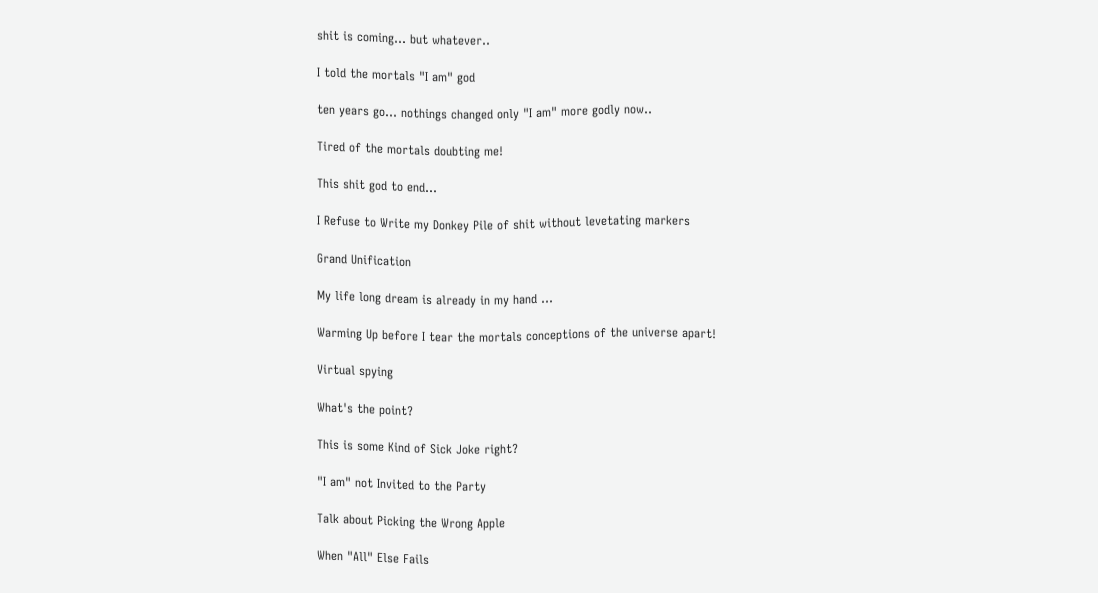shit is coming... but whatever..

I told the mortals "I am" god

ten years go... nothings changed only "I am" more godly now..

Tired of the mortals doubting me!

This shit god to end...

I Refuse to Write my Donkey Pile of shit without levetating markers

Grand Unification

My life long dream is already in my hand ...

Warming Up before I tear the mortals conceptions of the universe apart!

Virtual spying

What's the point?

This is some Kind of Sick Joke right?

"I am" not Invited to the Party

Talk about Picking the Wrong Apple

When "All" Else Fails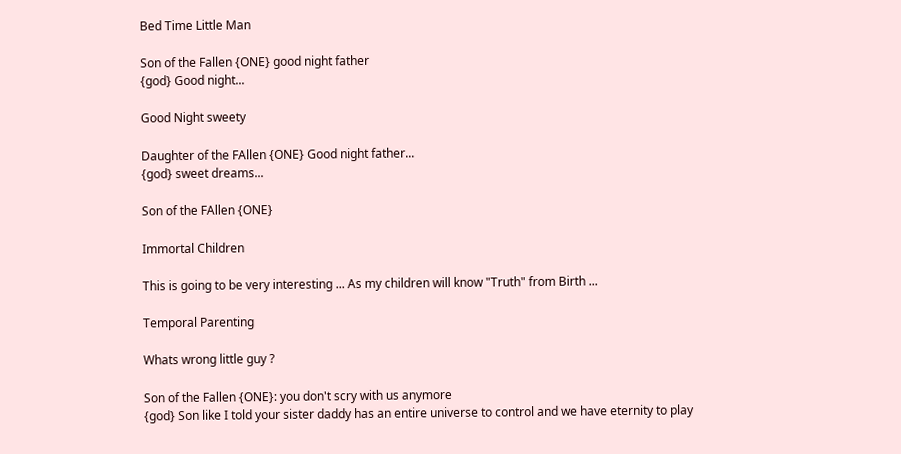Bed Time Little Man

Son of the Fallen {ONE} good night father
{god} Good night...

Good Night sweety

Daughter of the FAllen {ONE} Good night father...
{god} sweet dreams...

Son of the FAllen {ONE}

Immortal Children

This is going to be very interesting ... As my children will know "Truth" from Birth ...

Temporal Parenting

Whats wrong little guy ?

Son of the Fallen {ONE}: you don't scry with us anymore
{god} Son like I told your sister daddy has an entire universe to control and we have eternity to play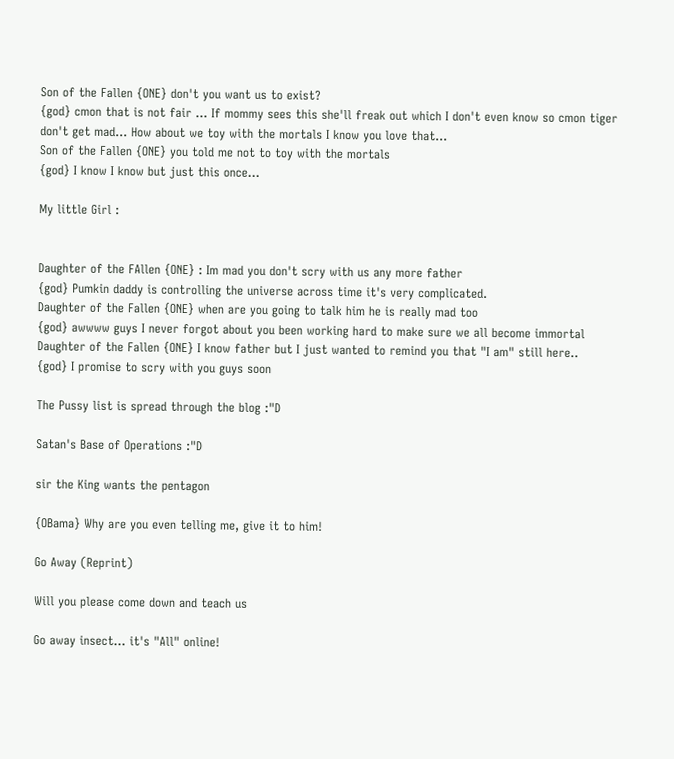Son of the Fallen {ONE} don't you want us to exist?
{god} cmon that is not fair ... If mommy sees this she'll freak out which I don't even know so cmon tiger don't get mad... How about we toy with the mortals I know you love that...
Son of the Fallen {ONE} you told me not to toy with the mortals
{god} I know I know but just this once...

My little Girl :


Daughter of the FAllen {ONE} : Im mad you don't scry with us any more father
{god} Pumkin daddy is controlling the universe across time it's very complicated.
Daughter of the Fallen {ONE} when are you going to talk him he is really mad too
{god} awwww guys I never forgot about you been working hard to make sure we all become immortal
Daughter of the Fallen {ONE} I know father but I just wanted to remind you that "I am" still here..
{god} I promise to scry with you guys soon

The Pussy list is spread through the blog :"D

Satan's Base of Operations :"D

sir the King wants the pentagon

{OBama} Why are you even telling me, give it to him!

Go Away (Reprint)

Will you please come down and teach us

Go away insect... it's "All" online!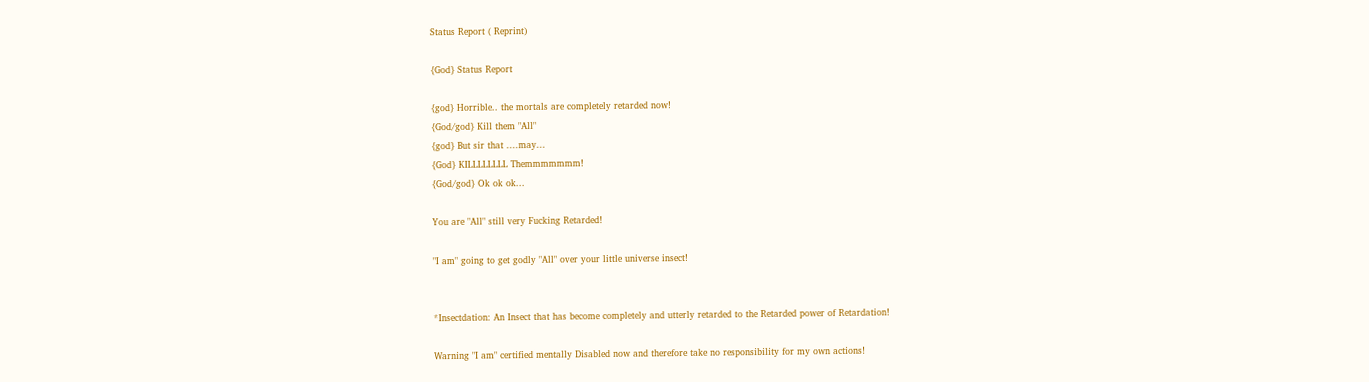Status Report ( Reprint)

{God} Status Report

{god} Horrible.. the mortals are completely retarded now!
{God/god} Kill them "All"
{god} But sir that ....may...
{God} KILLLLLLLL Themmmmmmm!
{God/god} Ok ok ok...

You are "All" still very Fucking Retarded!

"I am" going to get godly "All" over your little universe insect!


*Insectdation: An Insect that has become completely and utterly retarded to the Retarded power of Retardation!

Warning "I am" certified mentally Disabled now and therefore take no responsibility for my own actions!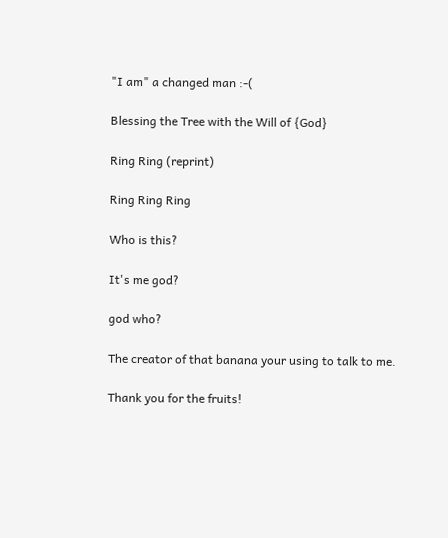"I am" a changed man :-(

Blessing the Tree with the Will of {God}

Ring Ring (reprint)

Ring Ring Ring

Who is this?

It's me god?

god who?

The creator of that banana your using to talk to me.

Thank you for the fruits!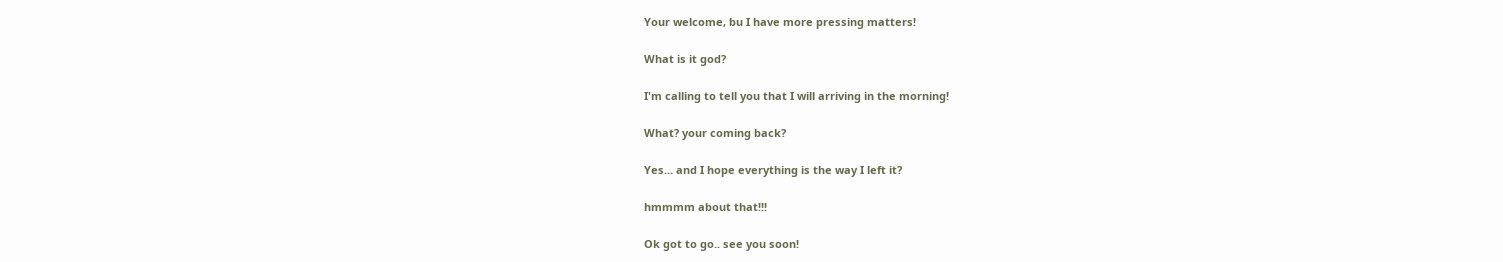Your welcome, bu I have more pressing matters!

What is it god?

I'm calling to tell you that I will arriving in the morning!

What? your coming back?

Yes... and I hope everything is the way I left it?

hmmmm about that!!!

Ok got to go.. see you soon!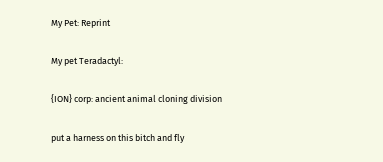My Pet: Reprint

My pet Teradactyl:

{ION} corp: ancient animal cloning division

put a harness on this bitch and fly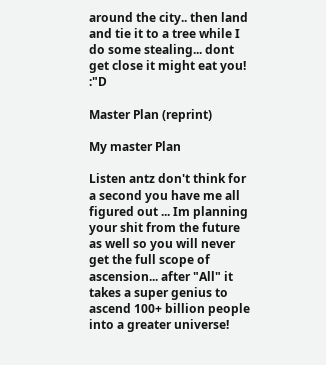around the city.. then land and tie it to a tree while I do some stealing... dont get close it might eat you! :"D

Master Plan (reprint)

My master Plan

Listen antz don't think for a second you have me all figured out ... Im planning your shit from the future as well so you will never get the full scope of ascension... after "All" it takes a super genius to ascend 100+ billion people into a greater universe!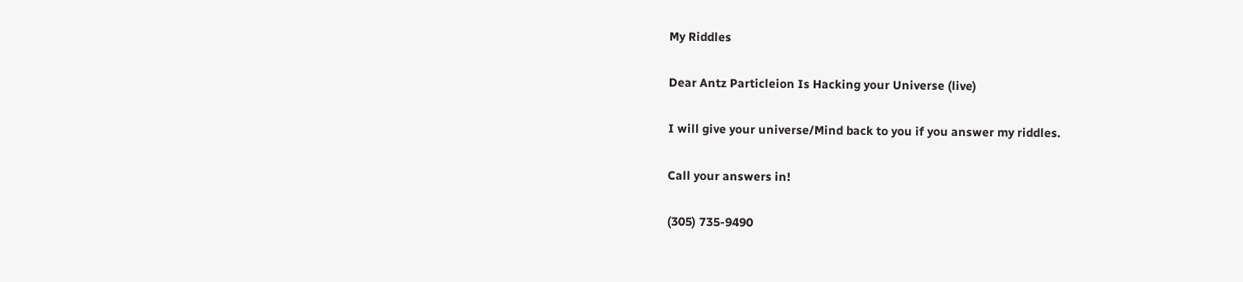My Riddles

Dear Antz Particleion Is Hacking your Universe (live)

I will give your universe/Mind back to you if you answer my riddles.

Call your answers in!

(305) 735-9490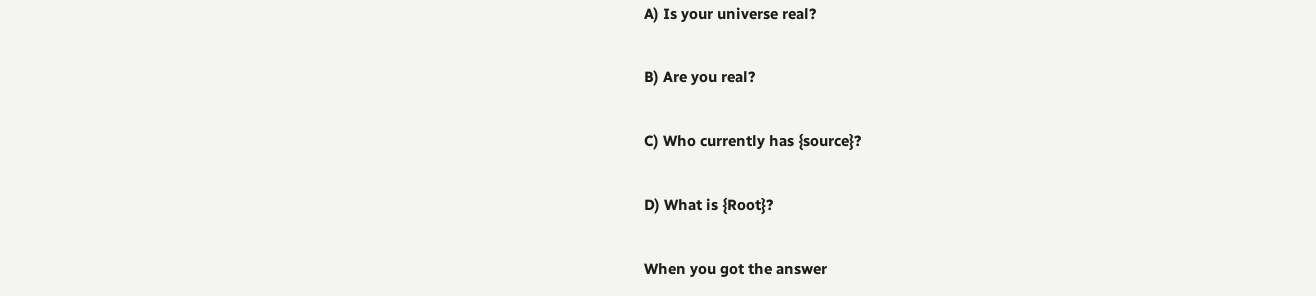A) Is your universe real?

B) Are you real?

C) Who currently has {source}?

D) What is {Root}?

When you got the answer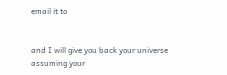email it to


and I will give you back your universe assuming your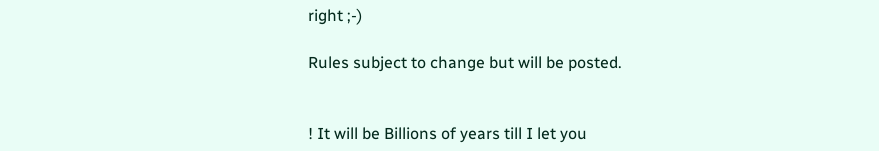right ;-)

Rules subject to change but will be posted.


! It will be Billions of years till I let you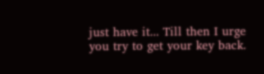just have it... Till then I urge you try to get your key back.